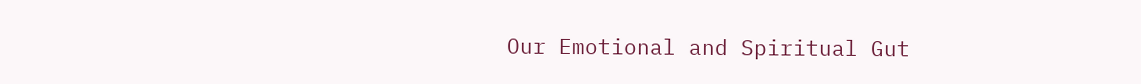Our Emotional and Spiritual Gut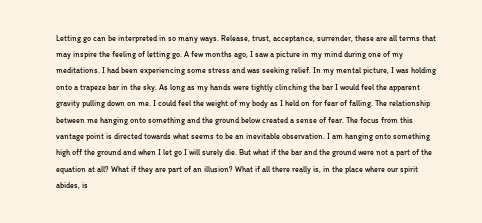Letting go can be interpreted in so many ways. Release, trust, acceptance, surrender, these are all terms that may inspire the feeling of letting go. A few months ago, I saw a picture in my mind during one of my meditations. I had been experiencing some stress and was seeking relief. In my mental picture, I was holding onto a trapeze bar in the sky. As long as my hands were tightly clinching the bar I would feel the apparent gravity pulling down on me. I could feel the weight of my body as I held on for fear of falling. The relationship between me hanging onto something and the ground below created a sense of fear. The focus from this vantage point is directed towards what seems to be an inevitable observation. I am hanging onto something high off the ground and when I let go I will surely die. But what if the bar and the ground were not a part of the equation at all? What if they are part of an illusion? What if all there really is, in the place where our spirit abides, is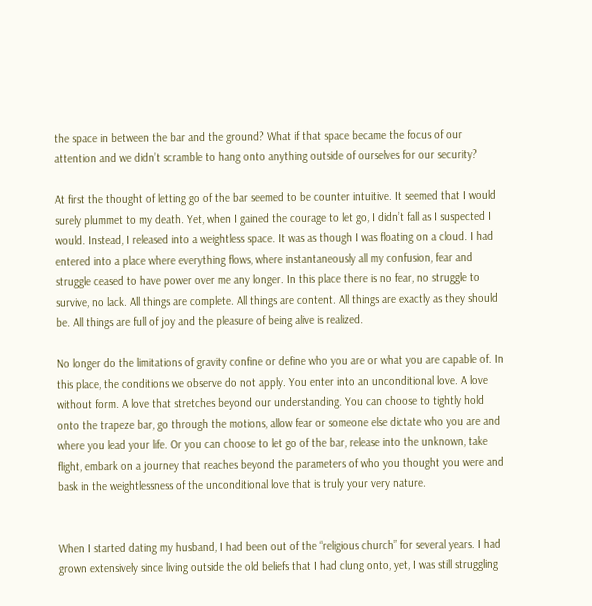the space in between the bar and the ground? What if that space became the focus of our attention and we didn’t scramble to hang onto anything outside of ourselves for our security?

At first the thought of letting go of the bar seemed to be counter intuitive. It seemed that I would surely plummet to my death. Yet, when I gained the courage to let go, I didn’t fall as I suspected I would. Instead, I released into a weightless space. It was as though I was floating on a cloud. I had entered into a place where everything flows, where instantaneously all my confusion, fear and struggle ceased to have power over me any longer. In this place there is no fear, no struggle to survive, no lack. All things are complete. All things are content. All things are exactly as they should be. All things are full of joy and the pleasure of being alive is realized.

No longer do the limitations of gravity confine or define who you are or what you are capable of. In this place, the conditions we observe do not apply. You enter into an unconditional love. A love without form. A love that stretches beyond our understanding. You can choose to tightly hold onto the trapeze bar, go through the motions, allow fear or someone else dictate who you are and where you lead your life. Or you can choose to let go of the bar, release into the unknown, take flight, embark on a journey that reaches beyond the parameters of who you thought you were and bask in the weightlessness of the unconditional love that is truly your very nature.


When I started dating my husband, I had been out of the “religious church” for several years. I had grown extensively since living outside the old beliefs that I had clung onto, yet, I was still struggling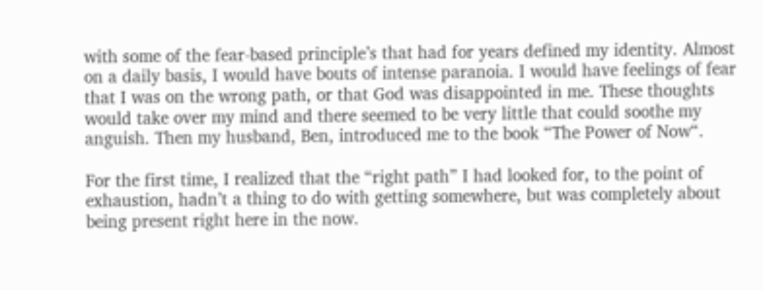with some of the fear-based principle’s that had for years defined my identity. Almost on a daily basis, I would have bouts of intense paranoia. I would have feelings of fear that I was on the wrong path, or that God was disappointed in me. These thoughts would take over my mind and there seemed to be very little that could soothe my anguish. Then my husband, Ben, introduced me to the book “The Power of Now“.

For the first time, I realized that the “right path” I had looked for, to the point of exhaustion, hadn’t a thing to do with getting somewhere, but was completely about being present right here in the now.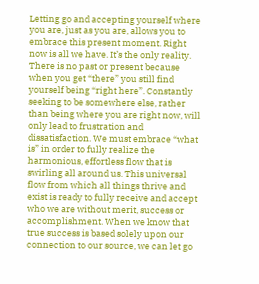Letting go and accepting yourself where you are, just as you are, allows you to embrace this present moment. Right now is all we have. It’s the only reality. There is no past or present because when you get “there” you still find yourself being “right here”. Constantly seeking to be somewhere else, rather than being where you are right now, will only lead to frustration and dissatisfaction. We must embrace “what is” in order to fully realize the harmonious, effortless flow that is swirling all around us. This universal flow from which all things thrive and exist is ready to fully receive and accept who we are without merit, success or accomplishment. When we know that true success is based solely upon our connection to our source, we can let go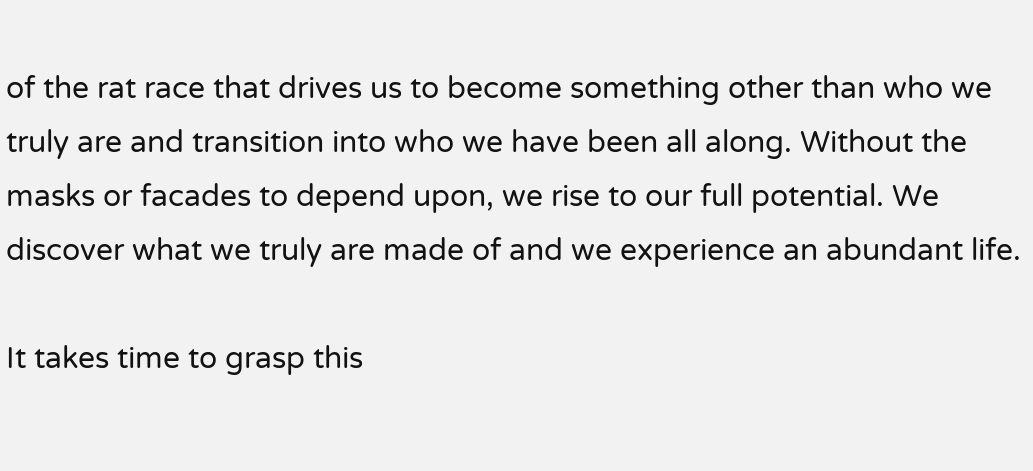of the rat race that drives us to become something other than who we truly are and transition into who we have been all along. Without the masks or facades to depend upon, we rise to our full potential. We discover what we truly are made of and we experience an abundant life.

It takes time to grasp this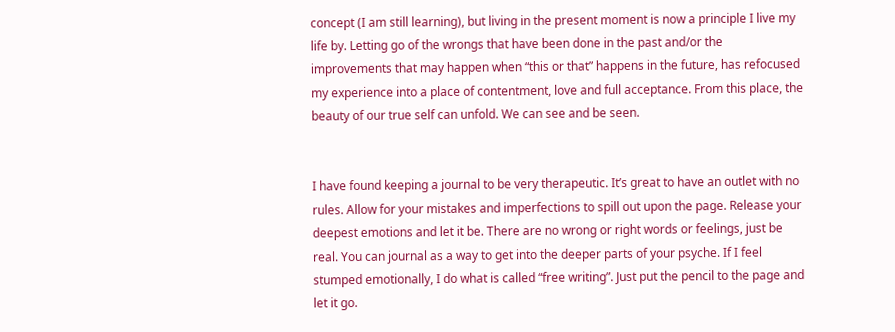concept (I am still learning), but living in the present moment is now a principle I live my life by. Letting go of the wrongs that have been done in the past and/or the improvements that may happen when “this or that” happens in the future, has refocused my experience into a place of contentment, love and full acceptance. From this place, the beauty of our true self can unfold. We can see and be seen.


I have found keeping a journal to be very therapeutic. It’s great to have an outlet with no rules. Allow for your mistakes and imperfections to spill out upon the page. Release your deepest emotions and let it be. There are no wrong or right words or feelings, just be real. You can journal as a way to get into the deeper parts of your psyche. If I feel stumped emotionally, I do what is called “free writing”. Just put the pencil to the page and let it go.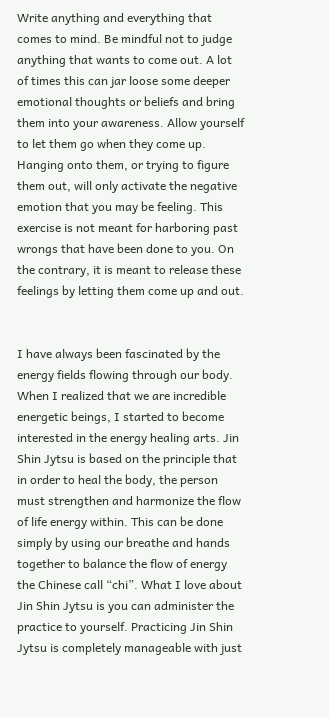Write anything and everything that comes to mind. Be mindful not to judge anything that wants to come out. A lot of times this can jar loose some deeper emotional thoughts or beliefs and bring them into your awareness. Allow yourself to let them go when they come up. Hanging onto them, or trying to figure them out, will only activate the negative emotion that you may be feeling. This exercise is not meant for harboring past wrongs that have been done to you. On the contrary, it is meant to release these feelings by letting them come up and out.


I have always been fascinated by the energy fields flowing through our body. When I realized that we are incredible energetic beings, I started to become interested in the energy healing arts. Jin Shin Jytsu is based on the principle that in order to heal the body, the person must strengthen and harmonize the flow of life energy within. This can be done simply by using our breathe and hands together to balance the flow of energy the Chinese call “chi”. What I love about Jin Shin Jytsu is you can administer the practice to yourself. Practicing Jin Shin Jytsu is completely manageable with just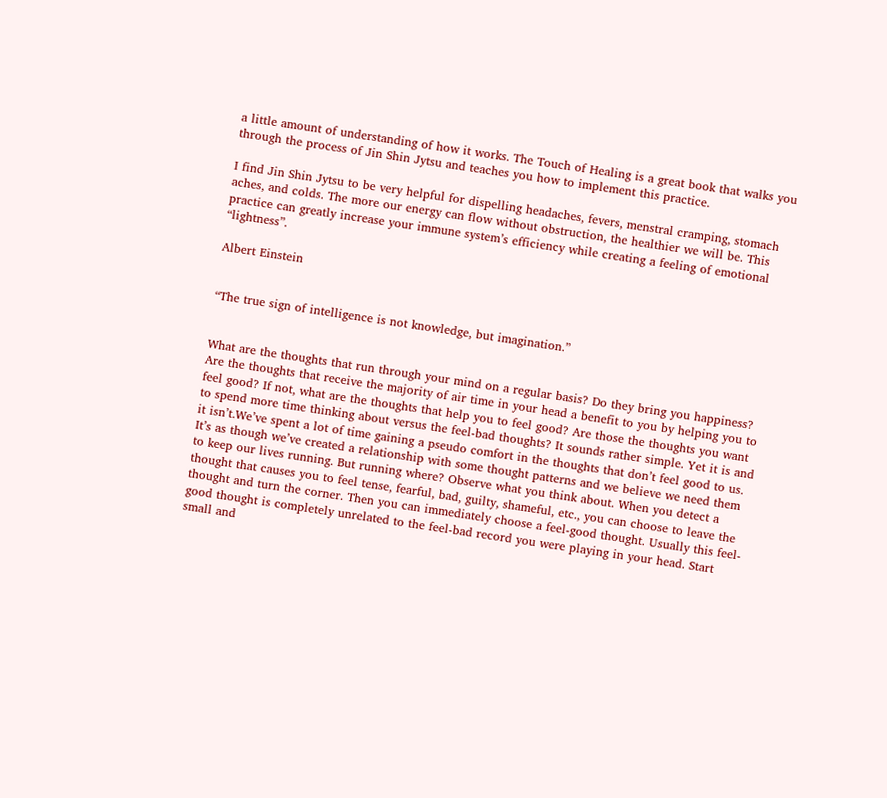a little amount of understanding of how it works. The Touch of Healing is a great book that walks you through the process of Jin Shin Jytsu and teaches you how to implement this practice.

I find Jin Shin Jytsu to be very helpful for dispelling headaches, fevers, menstral cramping, stomach aches, and colds. The more our energy can flow without obstruction, the healthier we will be. This practice can greatly increase your immune system’s efficiency while creating a feeling of emotional “lightness”.

Albert Einstein


“The true sign of intelligence is not knowledge, but imagination.”


What are the thoughts that run through your mind on a regular basis? Do they bring you happiness? Are the thoughts that receive the majority of air time in your head a benefit to you by helping you to feel good? If not, what are the thoughts that help you to feel good? Are those the thoughts you want to spend more time thinking about versus the feel-bad thoughts? It sounds rather simple. Yet it is and it isn’t.We’ve spent a lot of time gaining a pseudo comfort in the thoughts that don’t feel good to us. It’s as though we’ve created a relationship with some thought patterns and we believe we need them to keep our lives running. But running where? Observe what you think about. When you detect a thought that causes you to feel tense, fearful, bad, guilty, shameful, etc., you can choose to leave the thought and turn the corner. Then you can immediately choose a feel-good thought. Usually this feel-good thought is completely unrelated to the feel-bad record you were playing in your head. Start small and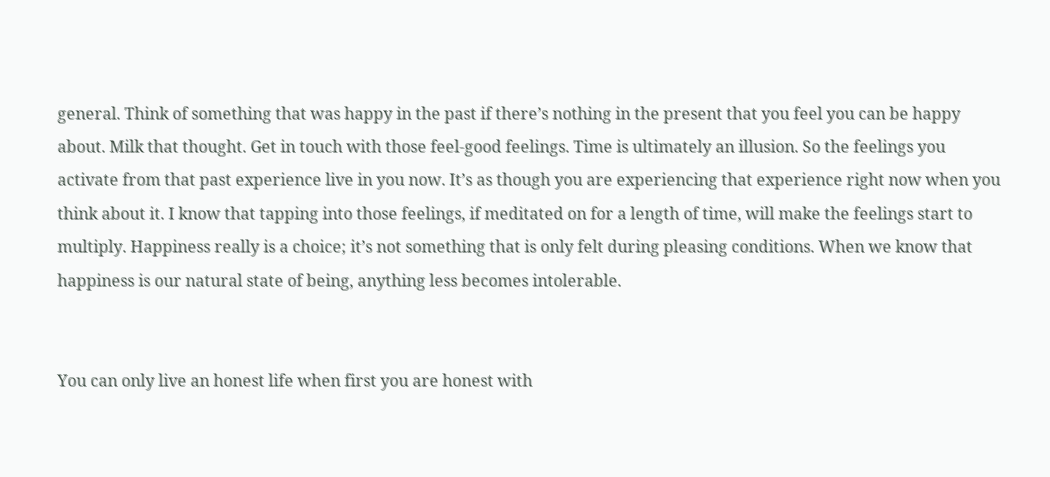general. Think of something that was happy in the past if there’s nothing in the present that you feel you can be happy about. Milk that thought. Get in touch with those feel-good feelings. Time is ultimately an illusion. So the feelings you activate from that past experience live in you now. It’s as though you are experiencing that experience right now when you think about it. I know that tapping into those feelings, if meditated on for a length of time, will make the feelings start to multiply. Happiness really is a choice; it’s not something that is only felt during pleasing conditions. When we know that happiness is our natural state of being, anything less becomes intolerable.


You can only live an honest life when first you are honest with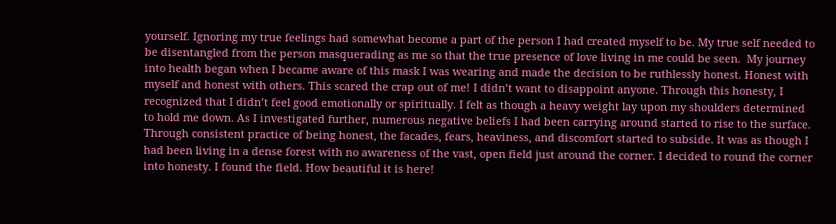yourself. Ignoring my true feelings had somewhat become a part of the person I had created myself to be. My true self needed to be disentangled from the person masquerading as me so that the true presence of love living in me could be seen.  My journey into health began when I became aware of this mask I was wearing and made the decision to be ruthlessly honest. Honest with myself and honest with others. This scared the crap out of me! I didn’t want to disappoint anyone. Through this honesty, I recognized that I didn’t feel good emotionally or spiritually. I felt as though a heavy weight lay upon my shoulders determined to hold me down. As I investigated further, numerous negative beliefs I had been carrying around started to rise to the surface. Through consistent practice of being honest, the facades, fears, heaviness, and discomfort started to subside. It was as though I had been living in a dense forest with no awareness of the vast, open field just around the corner. I decided to round the corner into honesty. I found the field. How beautiful it is here!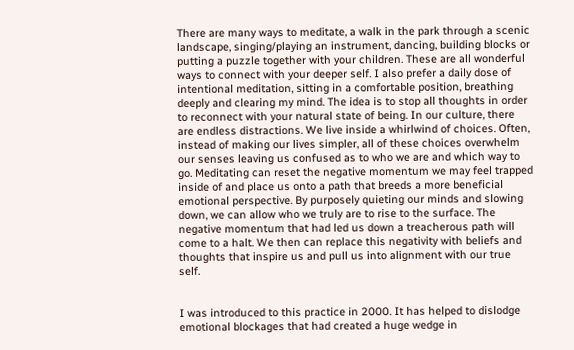There are many ways to meditate, a walk in the park through a scenic landscape, singing/playing an instrument, dancing, building blocks or putting a puzzle together with your children. These are all wonderful ways to connect with your deeper self. I also prefer a daily dose of intentional meditation, sitting in a comfortable position, breathing deeply and clearing my mind. The idea is to stop all thoughts in order to reconnect with your natural state of being. In our culture, there are endless distractions. We live inside a whirlwind of choices. Often, instead of making our lives simpler, all of these choices overwhelm our senses leaving us confused as to who we are and which way to go. Meditating can reset the negative momentum we may feel trapped inside of and place us onto a path that breeds a more beneficial emotional perspective. By purposely quieting our minds and slowing down, we can allow who we truly are to rise to the surface. The negative momentum that had led us down a treacherous path will come to a halt. We then can replace this negativity with beliefs and thoughts that inspire us and pull us into alignment with our true self.


I was introduced to this practice in 2000. It has helped to dislodge emotional blockages that had created a huge wedge in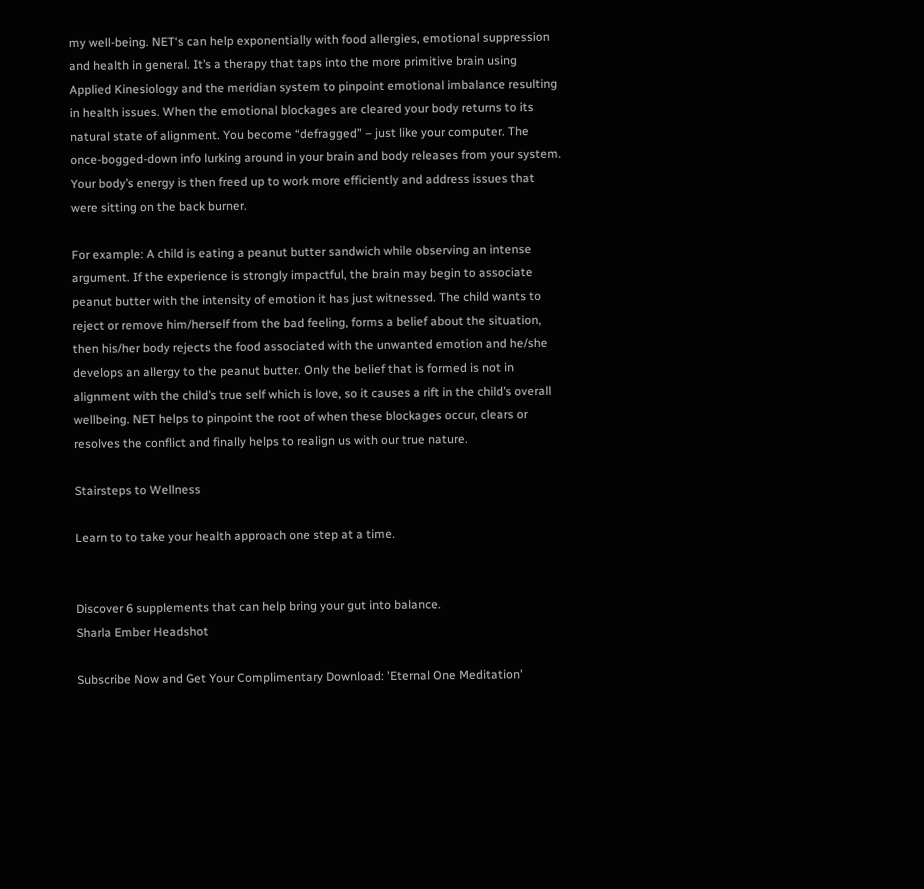my well-being. NET‘s can help exponentially with food allergies, emotional suppression and health in general. It’s a therapy that taps into the more primitive brain using Applied Kinesiology and the meridian system to pinpoint emotional imbalance resulting in health issues. When the emotional blockages are cleared your body returns to its natural state of alignment. You become “defragged” – just like your computer. The once-bogged-down info lurking around in your brain and body releases from your system. Your body’s energy is then freed up to work more efficiently and address issues that were sitting on the back burner.

For example: A child is eating a peanut butter sandwich while observing an intense argument. If the experience is strongly impactful, the brain may begin to associate peanut butter with the intensity of emotion it has just witnessed. The child wants to reject or remove him/herself from the bad feeling, forms a belief about the situation, then his/her body rejects the food associated with the unwanted emotion and he/she develops an allergy to the peanut butter. Only the belief that is formed is not in alignment with the child’s true self which is love, so it causes a rift in the child’s overall wellbeing. NET helps to pinpoint the root of when these blockages occur, clears or resolves the conflict and finally helps to realign us with our true nature.

Stairsteps to Wellness

Learn to to take your health approach one step at a time.


Discover 6 supplements that can help bring your gut into balance.
Sharla Ember Headshot

Subscribe Now and Get Your Complimentary Download: 'Eternal One Meditation'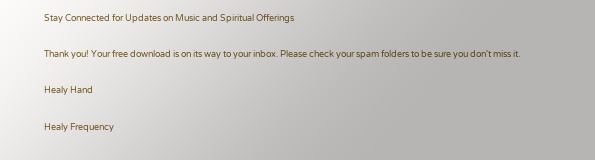Stay Connected for Updates on Music and Spiritual Offerings

Thank you! Your free download is on its way to your inbox. Please check your spam folders to be sure you don't miss it.

Healy Hand

Healy Frequency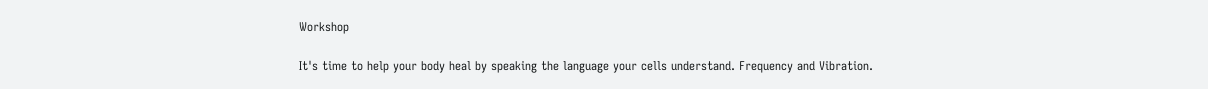Workshop

It's time to help your body heal by speaking the language your cells understand. Frequency and Vibration.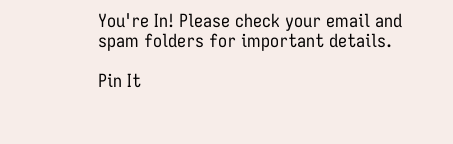You're In! Please check your email and spam folders for important details.

Pin It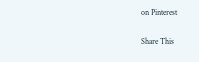on Pinterest

Share This